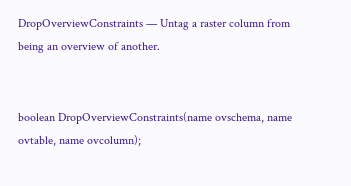DropOverviewConstraints — Untag a raster column from being an overview of another.


boolean DropOverviewConstraints(name ovschema, name ovtable, name ovcolumn);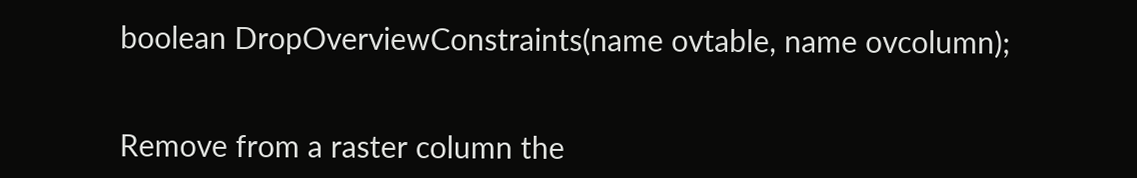boolean DropOverviewConstraints(name ovtable, name ovcolumn);


Remove from a raster column the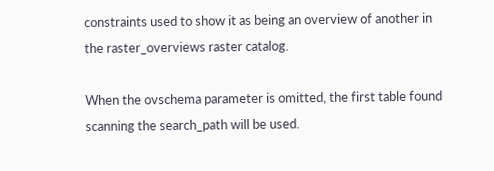constraints used to show it as being an overview of another in the raster_overviews raster catalog.

When the ovschema parameter is omitted, the first table found scanning the search_path will be used.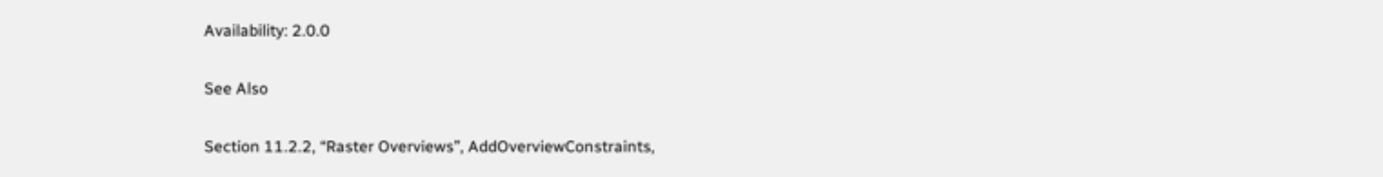Availability: 2.0.0

See Also

Section 11.2.2, “Raster Overviews”, AddOverviewConstraints,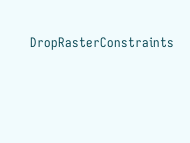DropRasterConstraints